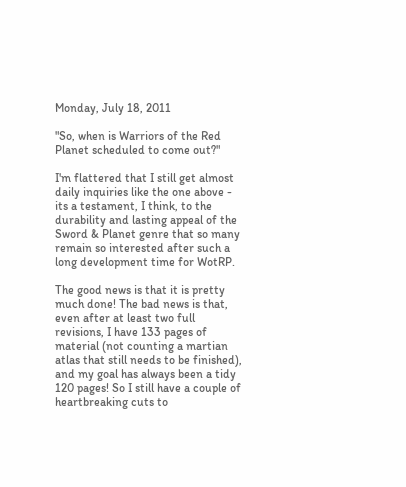Monday, July 18, 2011

"So, when is Warriors of the Red Planet scheduled to come out?"

I'm flattered that I still get almost daily inquiries like the one above - its a testament, I think, to the durability and lasting appeal of the Sword & Planet genre that so many remain so interested after such a long development time for WotRP.

The good news is that it is pretty much done! The bad news is that, even after at least two full revisions, I have 133 pages of material (not counting a martian atlas that still needs to be finished), and my goal has always been a tidy 120 pages! So I still have a couple of heartbreaking cuts to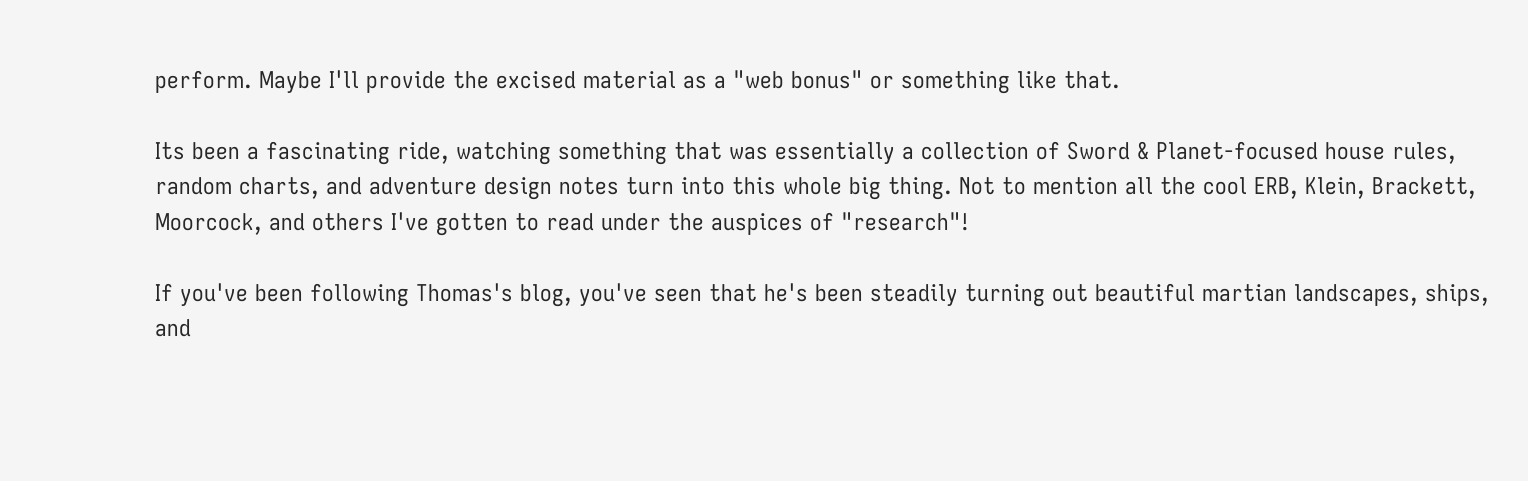perform. Maybe I'll provide the excised material as a "web bonus" or something like that.

Its been a fascinating ride, watching something that was essentially a collection of Sword & Planet-focused house rules, random charts, and adventure design notes turn into this whole big thing. Not to mention all the cool ERB, Klein, Brackett, Moorcock, and others I've gotten to read under the auspices of "research"!

If you've been following Thomas's blog, you've seen that he's been steadily turning out beautiful martian landscapes, ships, and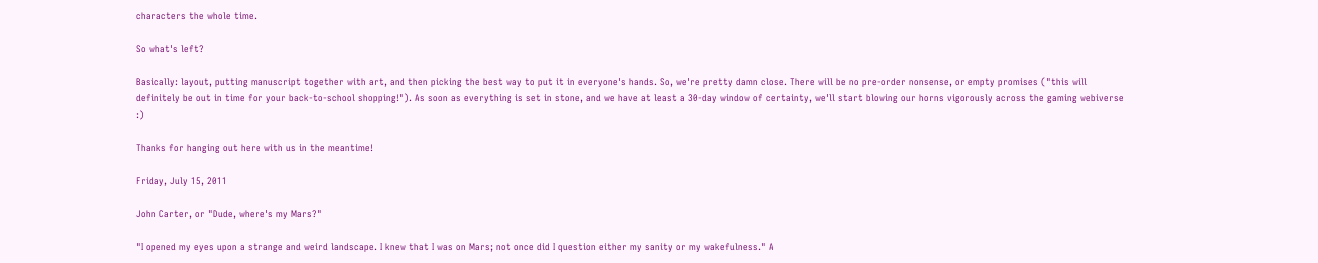characters the whole time.

So what's left?

Basically: layout, putting manuscript together with art, and then picking the best way to put it in everyone's hands. So, we're pretty damn close. There will be no pre-order nonsense, or empty promises ("this will definitely be out in time for your back-to-school shopping!"). As soon as everything is set in stone, and we have at least a 30-day window of certainty, we'll start blowing our horns vigorously across the gaming webiverse :)

Thanks for hanging out here with us in the meantime!

Friday, July 15, 2011

John Carter, or "Dude, where's my Mars?"

"I opened my eyes upon a strange and weird landscape. I knew that I was on Mars; not once did I question either my sanity or my wakefulness." A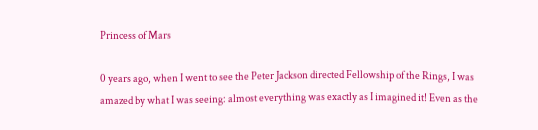Princess of Mars

0 years ago, when I went to see the Peter Jackson directed Fellowship of the Rings, I was amazed by what I was seeing: almost everything was exactly as I imagined it! Even as the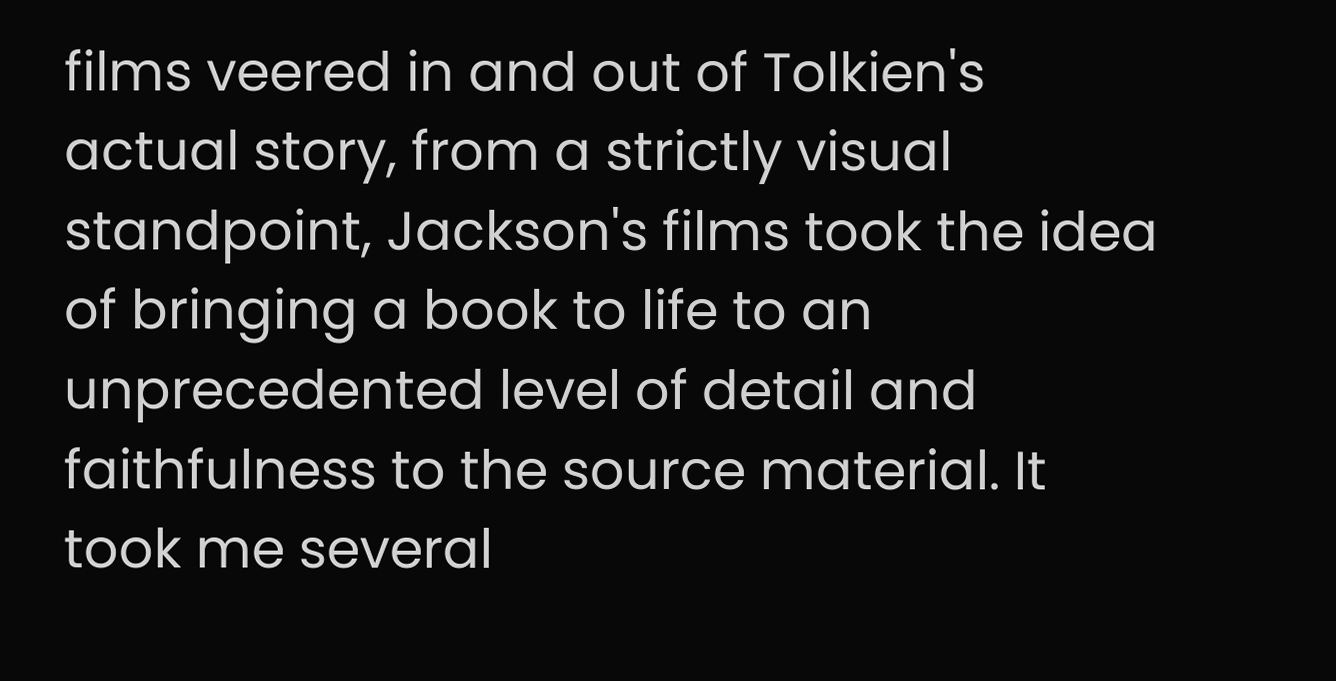films veered in and out of Tolkien's actual story, from a strictly visual standpoint, Jackson's films took the idea of bringing a book to life to an unprecedented level of detail and faithfulness to the source material. It took me several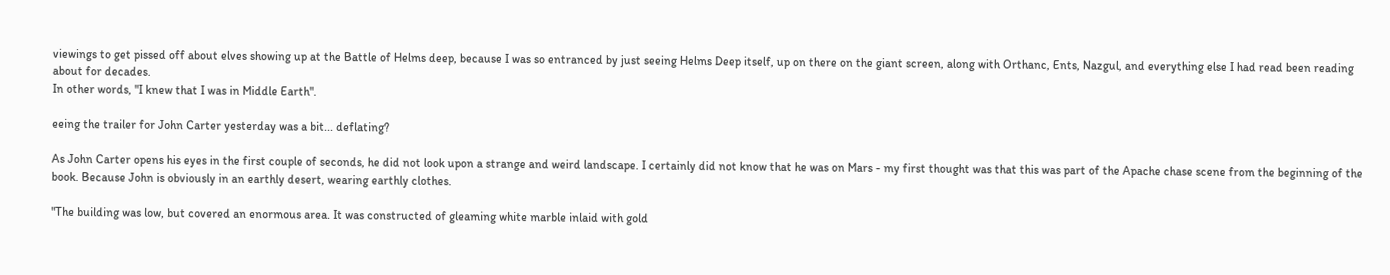viewings to get pissed off about elves showing up at the Battle of Helms deep, because I was so entranced by just seeing Helms Deep itself, up on there on the giant screen, along with Orthanc, Ents, Nazgul, and everything else I had read been reading about for decades.
In other words, "I knew that I was in Middle Earth".

eeing the trailer for John Carter yesterday was a bit... deflating?

As John Carter opens his eyes in the first couple of seconds, he did not look upon a strange and weird landscape. I certainly did not know that he was on Mars - my first thought was that this was part of the Apache chase scene from the beginning of the book. Because John is obviously in an earthly desert, wearing earthly clothes.

"The building was low, but covered an enormous area. It was constructed of gleaming white marble inlaid with gold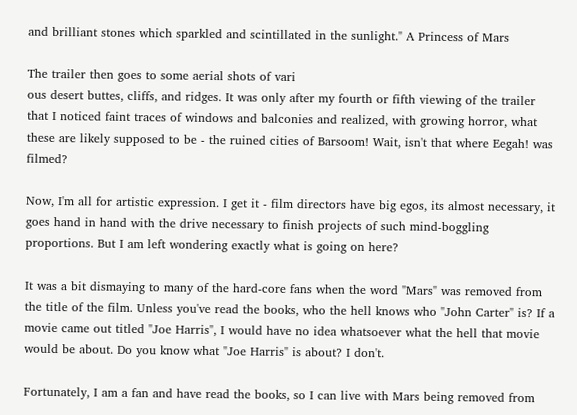and brilliant stones which sparkled and scintillated in the sunlight." A Princess of Mars

The trailer then goes to some aerial shots of vari
ous desert buttes, cliffs, and ridges. It was only after my fourth or fifth viewing of the trailer that I noticed faint traces of windows and balconies and realized, with growing horror, what these are likely supposed to be - the ruined cities of Barsoom! Wait, isn't that where Eegah! was filmed?

Now, I'm all for artistic expression. I get it - film directors have big egos, its almost necessary, it goes hand in hand with the drive necessary to finish projects of such mind-boggling proportions. But I am left wondering exactly what is going on here?

It was a bit dismaying to many of the hard-core fans when the word "Mars" was removed from the title of the film. Unless you've read the books, who the hell knows who "John Carter" is? If a movie came out titled "Joe Harris", I would have no idea whatsoever what the hell that movie would be about. Do you know what "Joe Harris" is about? I don't.

Fortunately, I am a fan and have read the books, so I can live with Mars being removed from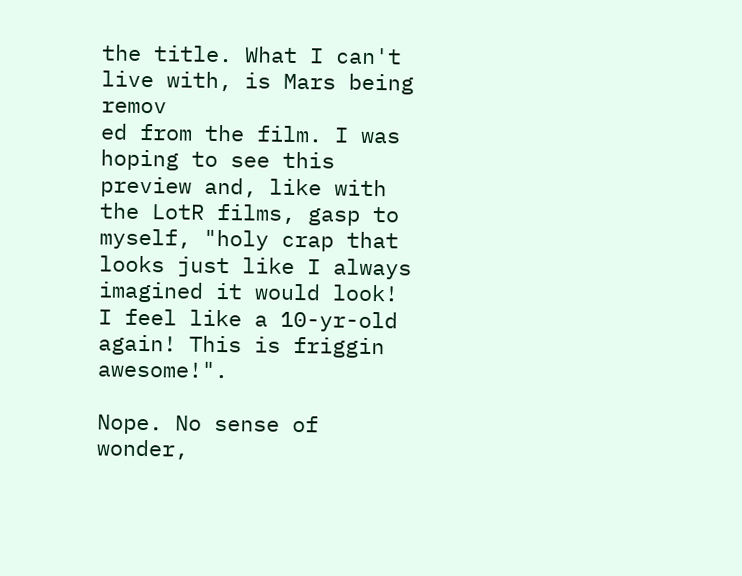the title. What I can't live with, is Mars being remov
ed from the film. I was hoping to see this preview and, like with the LotR films, gasp to myself, "holy crap that looks just like I always imagined it would look! I feel like a 10-yr-old again! This is friggin awesome!".

Nope. No sense of wonder,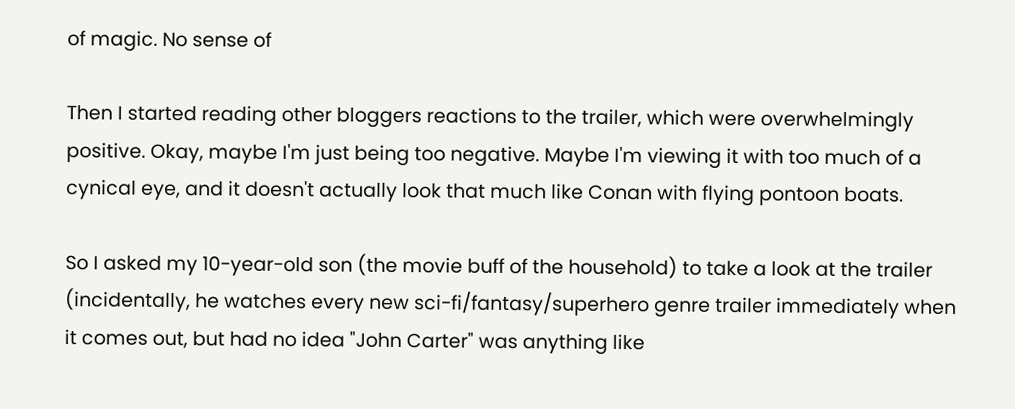of magic. No sense of

Then I started reading other bloggers reactions to the trailer, which were overwhelmingly positive. Okay, maybe I'm just being too negative. Maybe I'm viewing it with too much of a cynical eye, and it doesn't actually look that much like Conan with flying pontoon boats.

So I asked my 10-year-old son (the movie buff of the household) to take a look at the trailer (incidentally, he watches every new sci-fi/fantasy/superhero genre trailer immediately when it comes out, but had no idea "John Carter" was anything like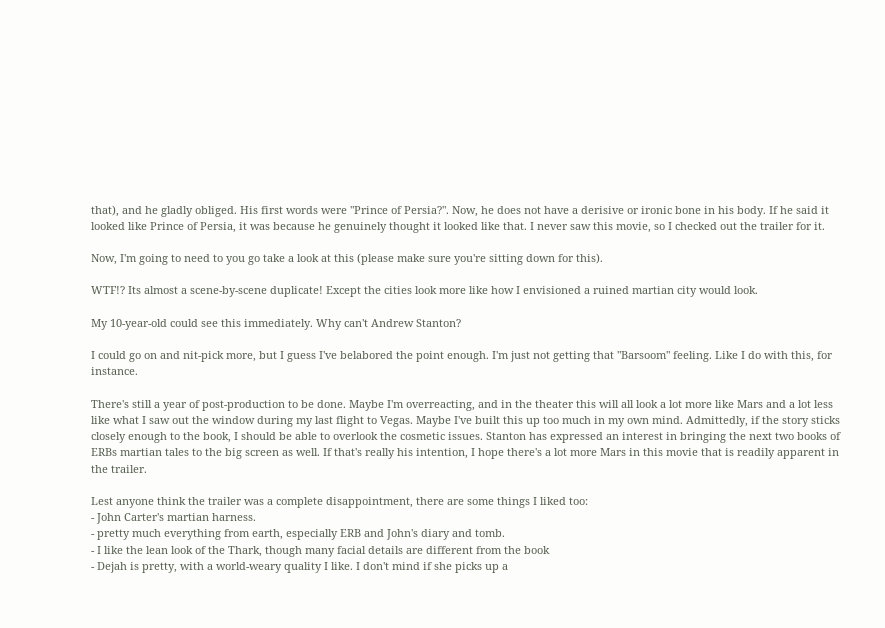that), and he gladly obliged. His first words were "Prince of Persia?". Now, he does not have a derisive or ironic bone in his body. If he said it looked like Prince of Persia, it was because he genuinely thought it looked like that. I never saw this movie, so I checked out the trailer for it.

Now, I'm going to need to you go take a look at this (please make sure you're sitting down for this).

WTF!? Its almost a scene-by-scene duplicate! Except the cities look more like how I envisioned a ruined martian city would look.

My 10-year-old could see this immediately. Why can't Andrew Stanton?

I could go on and nit-pick more, but I guess I've belabored the point enough. I'm just not getting that "Barsoom" feeling. Like I do with this, for instance.

There's still a year of post-production to be done. Maybe I'm overreacting, and in the theater this will all look a lot more like Mars and a lot less like what I saw out the window during my last flight to Vegas. Maybe I've built this up too much in my own mind. Admittedly, if the story sticks closely enough to the book, I should be able to overlook the cosmetic issues. Stanton has expressed an interest in bringing the next two books of ERBs martian tales to the big screen as well. If that's really his intention, I hope there's a lot more Mars in this movie that is readily apparent in the trailer.

Lest anyone think the trailer was a complete disappointment, there are some things I liked too:
- John Carter's martian harness.
- pretty much everything from earth, especially ERB and John's diary and tomb.
- I like the lean look of the Thark, though many facial details are different from the book
- Dejah is pretty, with a world-weary quality I like. I don't mind if she picks up a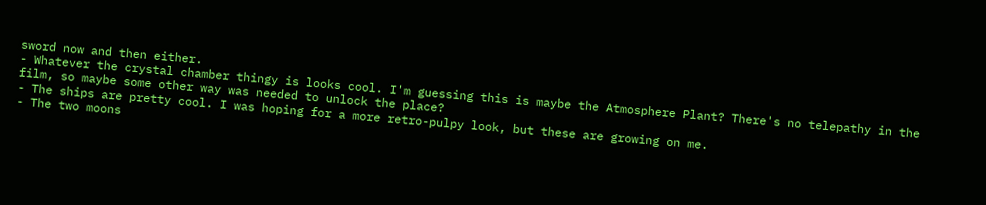sword now and then either.
- Whatever the crystal chamber thingy is looks cool. I'm guessing this is maybe the Atmosphere Plant? There's no telepathy in the film, so maybe some other way was needed to unlock the place?
- The ships are pretty cool. I was hoping for a more retro-pulpy look, but these are growing on me.
- The two moons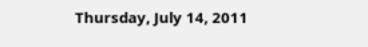Thursday, July 14, 2011